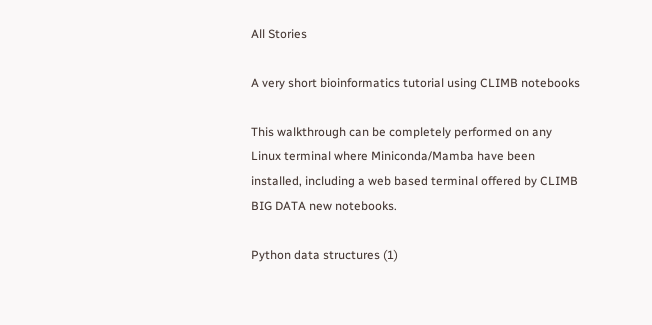All Stories

A very short bioinformatics tutorial using CLIMB notebooks

This walkthrough can be completely performed on any Linux terminal where Miniconda/Mamba have been installed, including a web based terminal offered by CLIMB BIG DATA new notebooks.

Python data structures (1)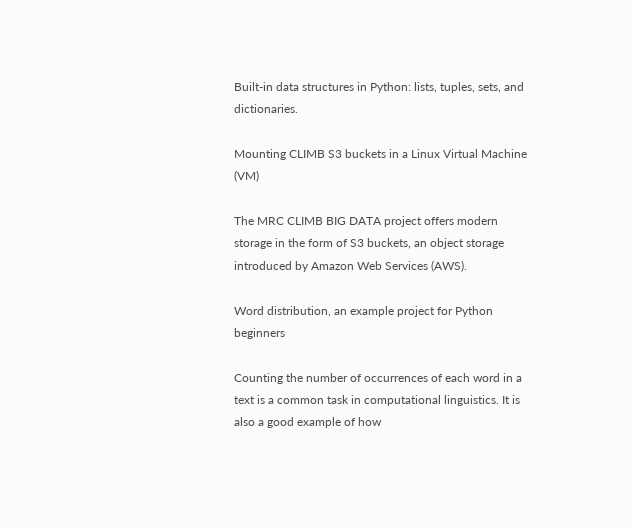Built-in data structures in Python: lists, tuples, sets, and dictionaries.

Mounting CLIMB S3 buckets in a Linux Virtual Machine (VM)

The MRC CLIMB BIG DATA project offers modern storage in the form of S3 buckets, an object storage introduced by Amazon Web Services (AWS).

Word distribution, an example project for Python beginners

Counting the number of occurrences of each word in a text is a common task in computational linguistics. It is also a good example of how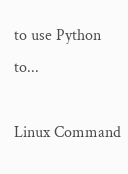to use Python to...

Linux Command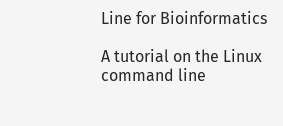Line for Bioinformatics

A tutorial on the Linux command line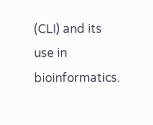(CLI) and its use in bioinformatics.